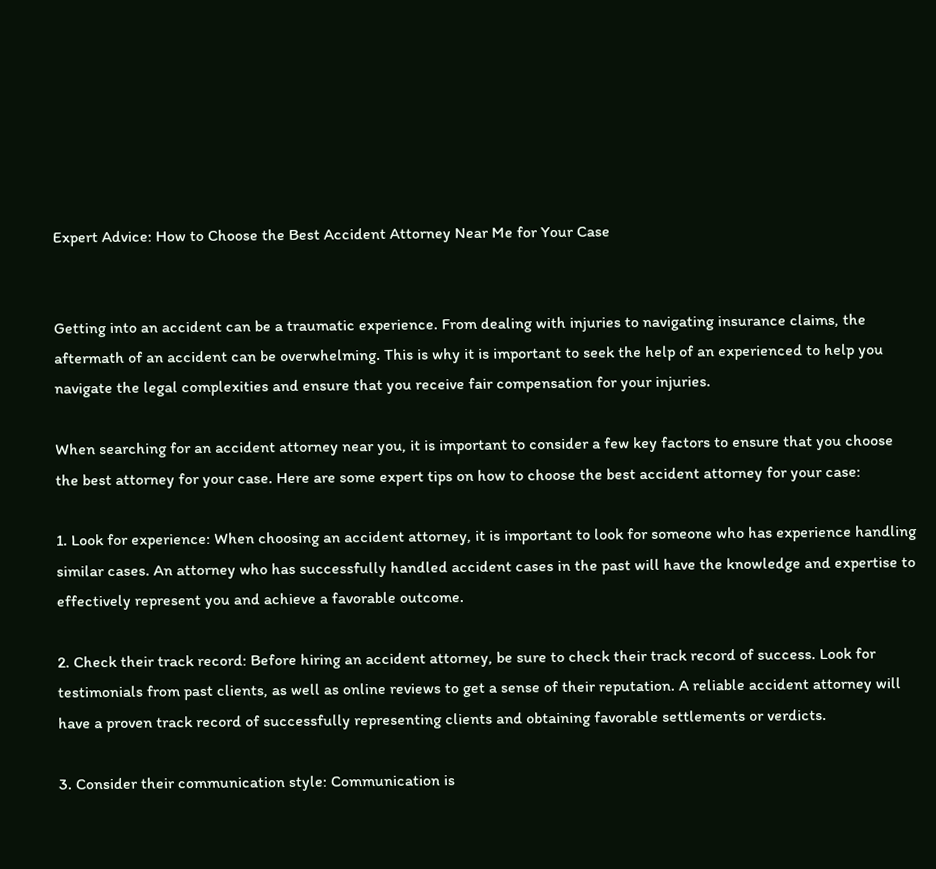Expert Advice: How to Choose the Best Accident Attorney Near Me for Your Case


Getting into an accident can be a traumatic experience. From dealing with injuries to navigating insurance claims, the aftermath of an accident can be overwhelming. This is why it is important to seek the help of an experienced to help you navigate the legal complexities and ensure that you receive fair compensation for your injuries.

When searching for an accident attorney near you, it is important to consider a few key factors to ensure that you choose the best attorney for your case. Here are some expert tips on how to choose the best accident attorney for your case:

1. Look for experience: When choosing an accident attorney, it is important to look for someone who has experience handling similar cases. An attorney who has successfully handled accident cases in the past will have the knowledge and expertise to effectively represent you and achieve a favorable outcome.

2. Check their track record: Before hiring an accident attorney, be sure to check their track record of success. Look for testimonials from past clients, as well as online reviews to get a sense of their reputation. A reliable accident attorney will have a proven track record of successfully representing clients and obtaining favorable settlements or verdicts.

3. Consider their communication style: Communication is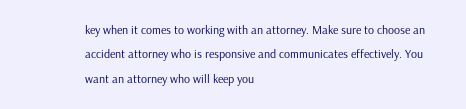key when it comes to working with an attorney. Make sure to choose an accident attorney who is responsive and communicates effectively. You want an attorney who will keep you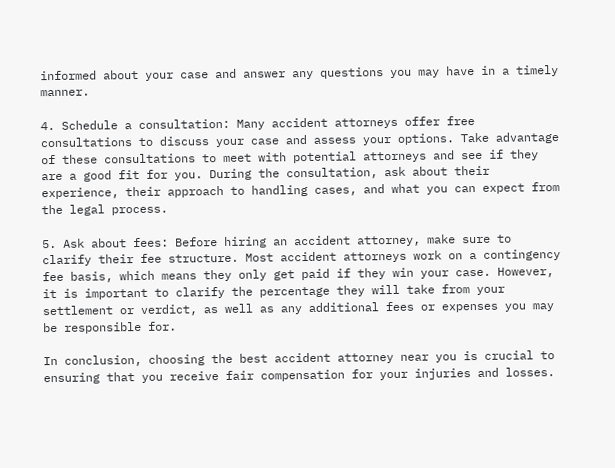informed about your case and answer any questions you may have in a timely manner.

4. Schedule a consultation: Many accident attorneys offer free consultations to discuss your case and assess your options. Take advantage of these consultations to meet with potential attorneys and see if they are a good fit for you. During the consultation, ask about their experience, their approach to handling cases, and what you can expect from the legal process.

5. Ask about fees: Before hiring an accident attorney, make sure to clarify their fee structure. Most accident attorneys work on a contingency fee basis, which means they only get paid if they win your case. However, it is important to clarify the percentage they will take from your settlement or verdict, as well as any additional fees or expenses you may be responsible for.

In conclusion, choosing the best accident attorney near you is crucial to ensuring that you receive fair compensation for your injuries and losses.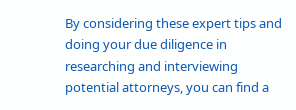By considering these expert tips and doing your due diligence in researching and interviewing potential attorneys, you can find a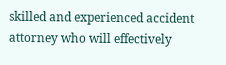skilled and experienced accident attorney who will effectively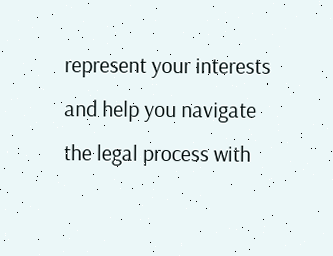represent your interests and help you navigate the legal process with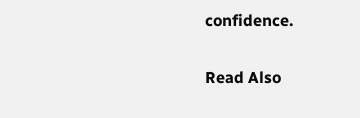confidence.

Read Also